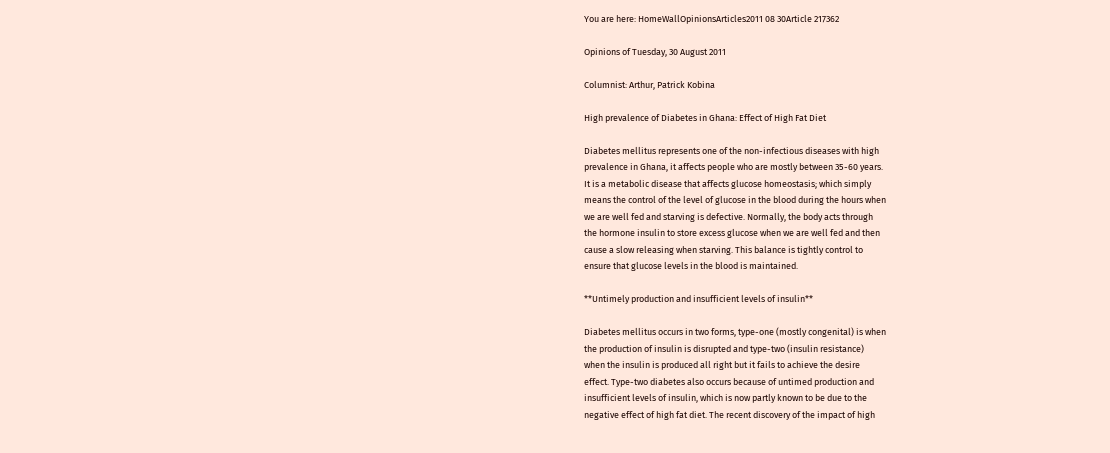You are here: HomeWallOpinionsArticles2011 08 30Article 217362

Opinions of Tuesday, 30 August 2011

Columnist: Arthur, Patrick Kobina

High prevalence of Diabetes in Ghana: Effect of High Fat Diet

Diabetes mellitus represents one of the non-infectious diseases with high
prevalence in Ghana, it affects people who are mostly between 35-60 years.
It is a metabolic disease that affects glucose homeostasis; which simply
means the control of the level of glucose in the blood during the hours when
we are well fed and starving is defective. Normally, the body acts through
the hormone insulin to store excess glucose when we are well fed and then
cause a slow releasing when starving. This balance is tightly control to
ensure that glucose levels in the blood is maintained.

**Untimely production and insufficient levels of insulin**

Diabetes mellitus occurs in two forms, type-one (mostly congenital) is when
the production of insulin is disrupted and type-two (insulin resistance)
when the insulin is produced all right but it fails to achieve the desire
effect. Type-two diabetes also occurs because of untimed production and
insufficient levels of insulin, which is now partly known to be due to the
negative effect of high fat diet. The recent discovery of the impact of high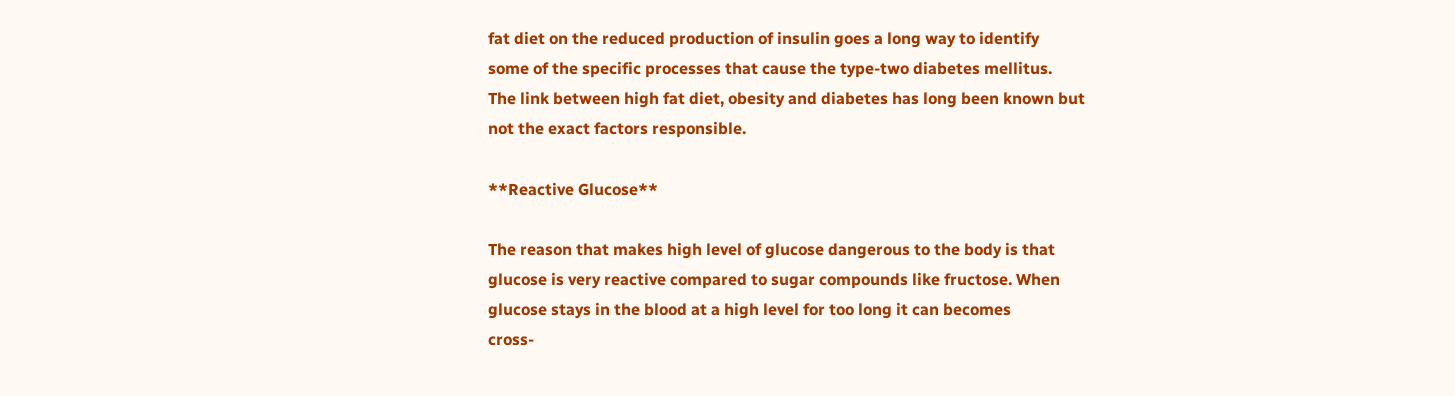fat diet on the reduced production of insulin goes a long way to identify
some of the specific processes that cause the type-two diabetes mellitus.
The link between high fat diet, obesity and diabetes has long been known but
not the exact factors responsible.

**Reactive Glucose**

The reason that makes high level of glucose dangerous to the body is that
glucose is very reactive compared to sugar compounds like fructose. When
glucose stays in the blood at a high level for too long it can becomes
cross-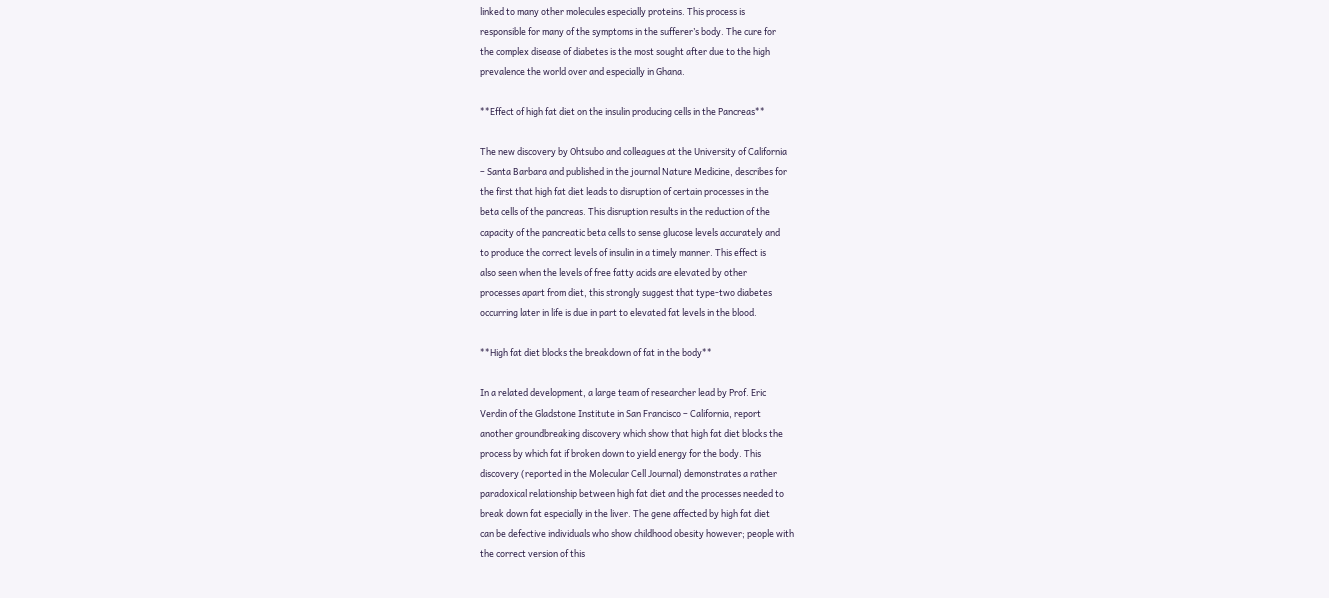linked to many other molecules especially proteins. This process is
responsible for many of the symptoms in the sufferer’s body. The cure for
the complex disease of diabetes is the most sought after due to the high
prevalence the world over and especially in Ghana.

**Effect of high fat diet on the insulin producing cells in the Pancreas**

The new discovery by Ohtsubo and colleagues at the University of California
– Santa Barbara and published in the journal Nature Medicine, describes for
the first that high fat diet leads to disruption of certain processes in the
beta cells of the pancreas. This disruption results in the reduction of the
capacity of the pancreatic beta cells to sense glucose levels accurately and
to produce the correct levels of insulin in a timely manner. This effect is
also seen when the levels of free fatty acids are elevated by other
processes apart from diet, this strongly suggest that type-two diabetes
occurring later in life is due in part to elevated fat levels in the blood.

**High fat diet blocks the breakdown of fat in the body**

In a related development, a large team of researcher lead by Prof. Eric
Verdin of the Gladstone Institute in San Francisco – California, report
another groundbreaking discovery which show that high fat diet blocks the
process by which fat if broken down to yield energy for the body. This
discovery (reported in the Molecular Cell Journal) demonstrates a rather
paradoxical relationship between high fat diet and the processes needed to
break down fat especially in the liver. The gene affected by high fat diet
can be defective individuals who show childhood obesity however; people with
the correct version of this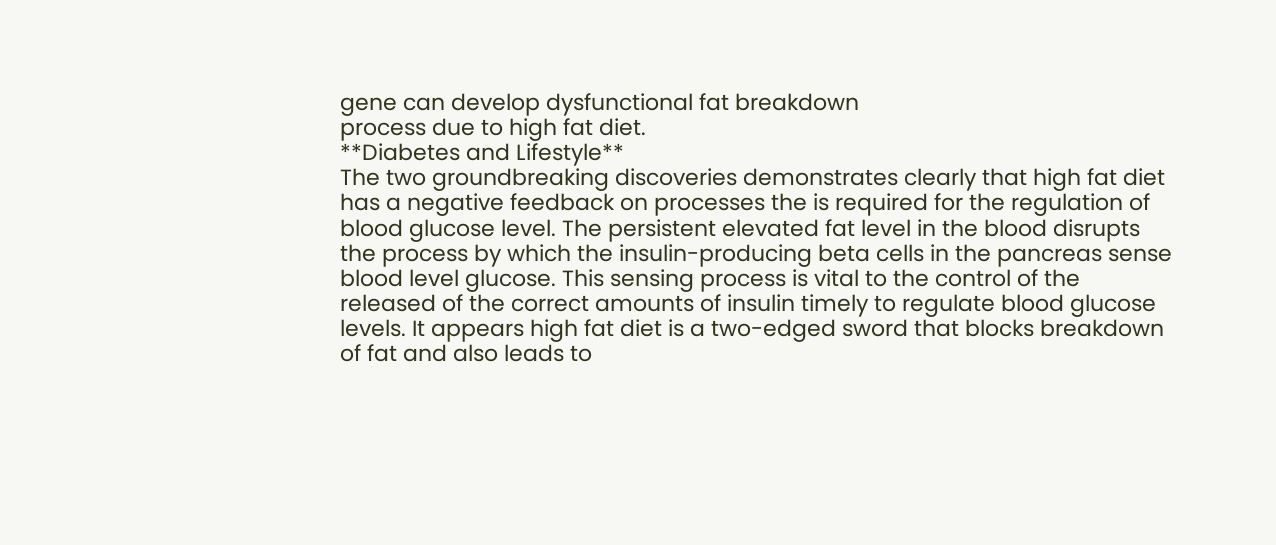gene can develop dysfunctional fat breakdown
process due to high fat diet.
**Diabetes and Lifestyle**
The two groundbreaking discoveries demonstrates clearly that high fat diet
has a negative feedback on processes the is required for the regulation of
blood glucose level. The persistent elevated fat level in the blood disrupts
the process by which the insulin-producing beta cells in the pancreas sense
blood level glucose. This sensing process is vital to the control of the
released of the correct amounts of insulin timely to regulate blood glucose
levels. It appears high fat diet is a two-edged sword that blocks breakdown
of fat and also leads to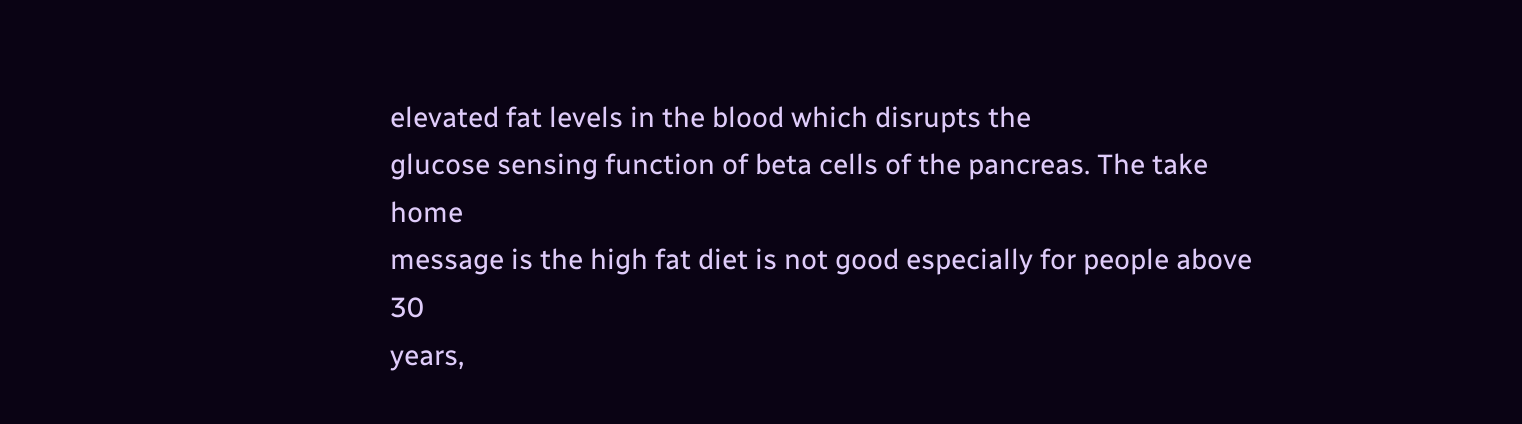elevated fat levels in the blood which disrupts the
glucose sensing function of beta cells of the pancreas. The take home
message is the high fat diet is not good especially for people above 30
years,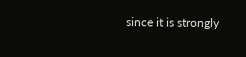since it is strongly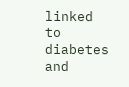linked to diabetes and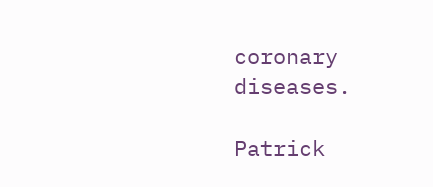coronary diseases.

Patrick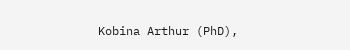Kobina Arthur (PhD),